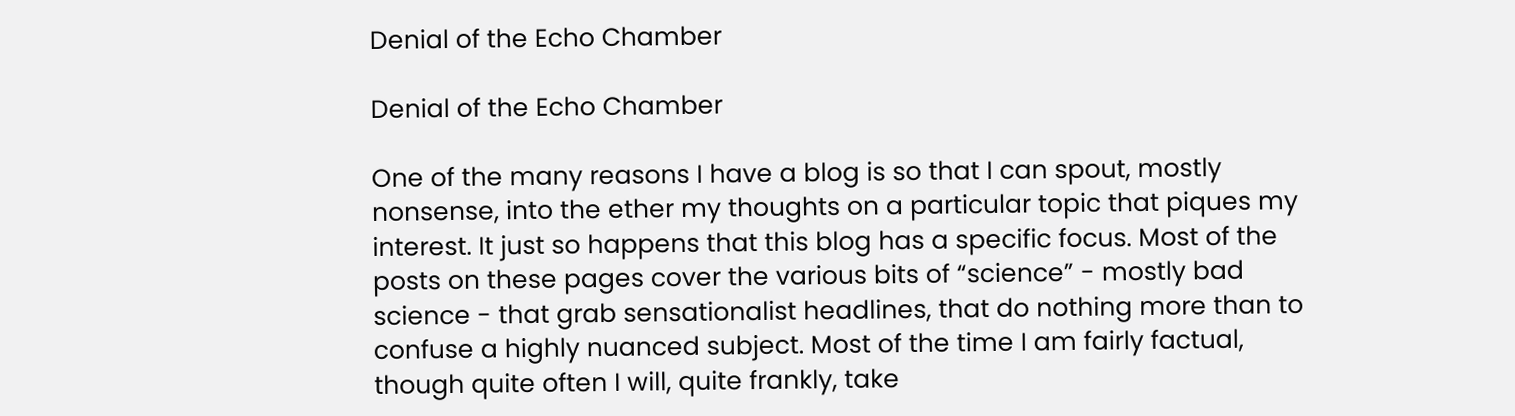Denial of the Echo Chamber

Denial of the Echo Chamber

One of the many reasons I have a blog is so that I can spout, mostly nonsense, into the ether my thoughts on a particular topic that piques my interest. It just so happens that this blog has a specific focus. Most of the posts on these pages cover the various bits of “science” - mostly bad science - that grab sensationalist headlines, that do nothing more than to confuse a highly nuanced subject. Most of the time I am fairly factual, though quite often I will, quite frankly, take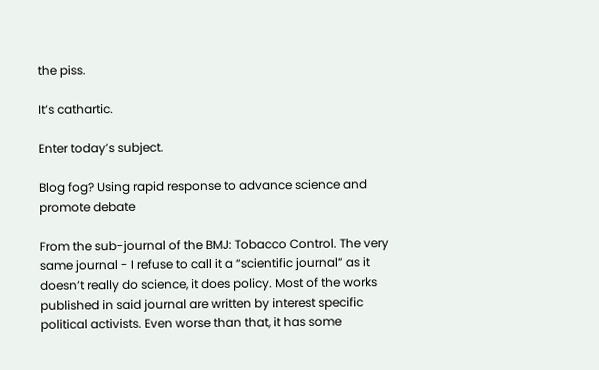the piss.

It’s cathartic.

Enter today’s subject.

Blog fog? Using rapid response to advance science and promote debate

From the sub-journal of the BMJ: Tobacco Control. The very same journal - I refuse to call it a “scientific journal” as it doesn’t really do science, it does policy. Most of the works published in said journal are written by interest specific political activists. Even worse than that, it has some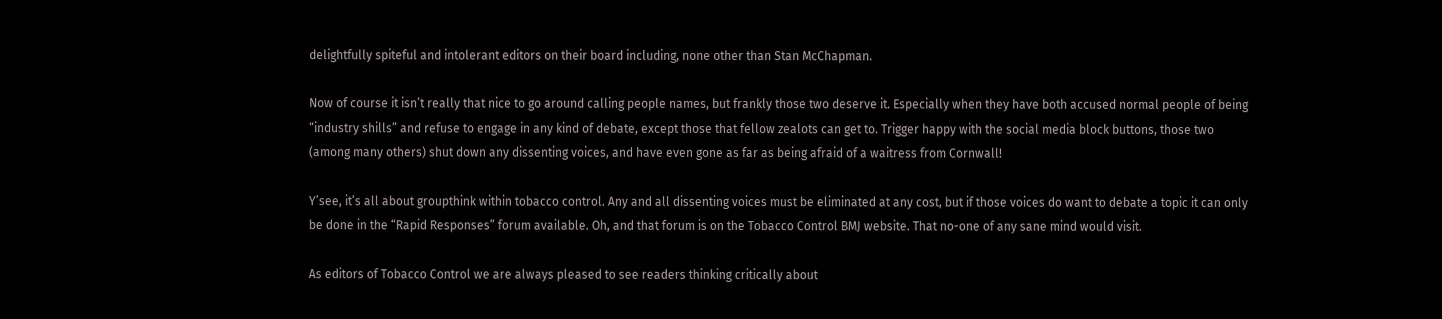delightfully spiteful and intolerant editors on their board including, none other than Stan McChapman.

Now of course it isn’t really that nice to go around calling people names, but frankly those two deserve it. Especially when they have both accused normal people of being “industry shills” and refuse to engage in any kind of debate, except those that fellow zealots can get to. Trigger happy with the social media block buttons, those two (among many others) shut down any dissenting voices, and have even gone as far as being afraid of a waitress from Cornwall!

Y’see, it’s all about groupthink within tobacco control. Any and all dissenting voices must be eliminated at any cost, but if those voices do want to debate a topic it can only be done in the “Rapid Responses” forum available. Oh, and that forum is on the Tobacco Control BMJ website. That no-one of any sane mind would visit.

As editors of Tobacco Control we are always pleased to see readers thinking critically about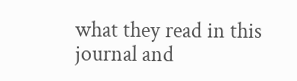what they read in this journal and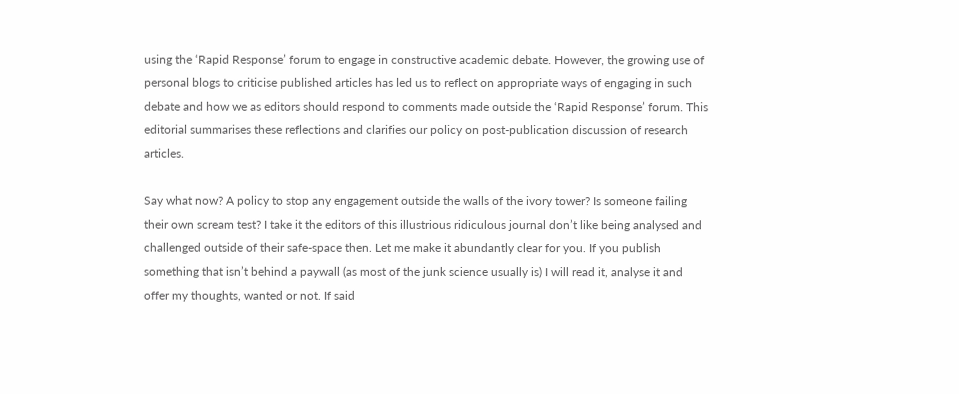using the ‘Rapid Response’ forum to engage in constructive academic debate. However, the growing use of personal blogs to criticise published articles has led us to reflect on appropriate ways of engaging in such debate and how we as editors should respond to comments made outside the ‘Rapid Response’ forum. This editorial summarises these reflections and clarifies our policy on post-publication discussion of research articles.

Say what now? A policy to stop any engagement outside the walls of the ivory tower? Is someone failing their own scream test? I take it the editors of this illustrious ridiculous journal don’t like being analysed and challenged outside of their safe-space then. Let me make it abundantly clear for you. If you publish something that isn’t behind a paywall (as most of the junk science usually is) I will read it, analyse it and offer my thoughts, wanted or not. If said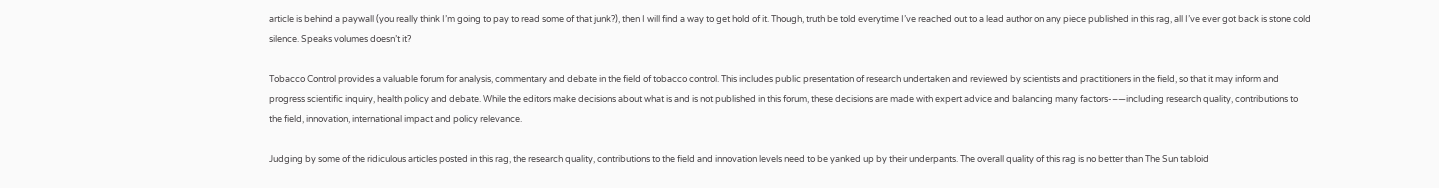article is behind a paywall (you really think I’m going to pay to read some of that junk?), then I will find a way to get hold of it. Though, truth be told everytime I’ve reached out to a lead author on any piece published in this rag, all I’ve ever got back is stone cold silence. Speaks volumes doesn’t it?

Tobacco Control provides a valuable forum for analysis, commentary and debate in the field of tobacco control. This includes public presentation of research undertaken and reviewed by scientists and practitioners in the field, so that it may inform and progress scientific inquiry, health policy and debate. While the editors make decisions about what is and is not published in this forum, these decisions are made with expert advice and balancing many factors-–—including research quality, contributions to the field, innovation, international impact and policy relevance.

Judging by some of the ridiculous articles posted in this rag, the research quality, contributions to the field and innovation levels need to be yanked up by their underpants. The overall quality of this rag is no better than The Sun tabloid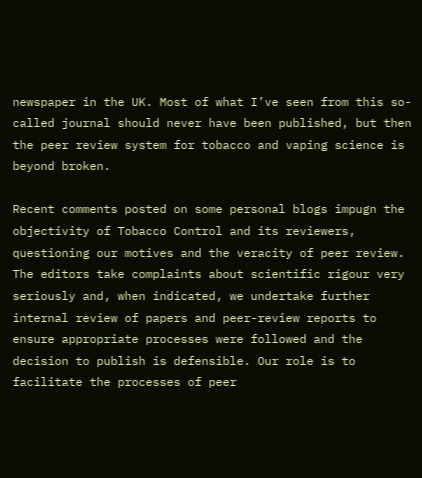newspaper in the UK. Most of what I’ve seen from this so-called journal should never have been published, but then the peer review system for tobacco and vaping science is beyond broken.

Recent comments posted on some personal blogs impugn the objectivity of Tobacco Control and its reviewers, questioning our motives and the veracity of peer review. The editors take complaints about scientific rigour very seriously and, when indicated, we undertake further internal review of papers and peer-review reports to ensure appropriate processes were followed and the decision to publish is defensible. Our role is to facilitate the processes of peer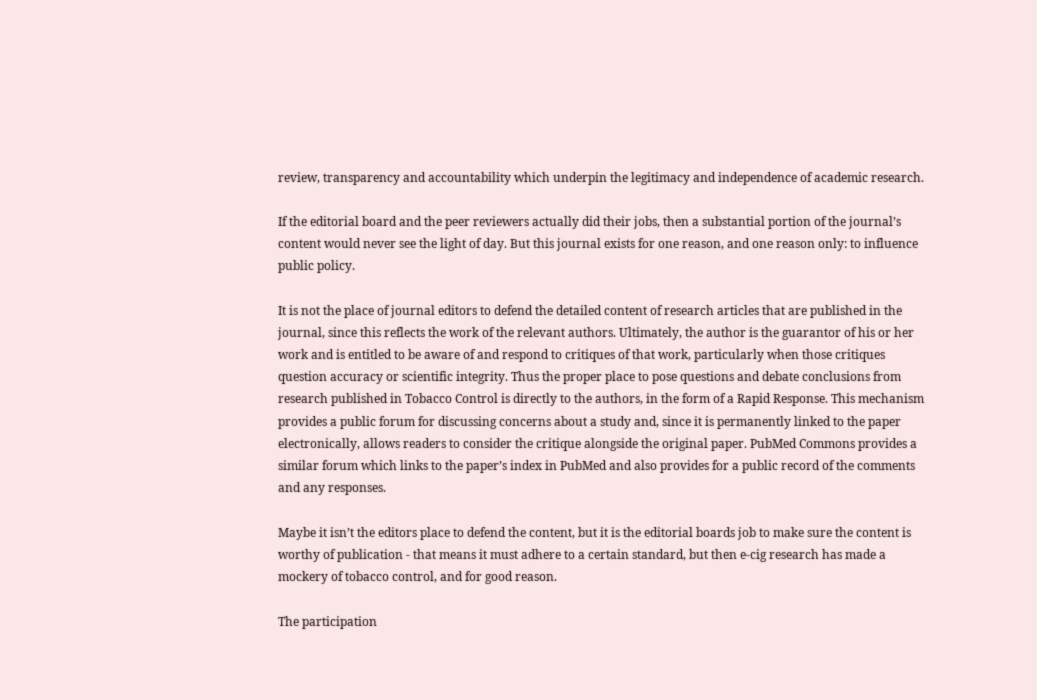review, transparency and accountability which underpin the legitimacy and independence of academic research.

If the editorial board and the peer reviewers actually did their jobs, then a substantial portion of the journal’s content would never see the light of day. But this journal exists for one reason, and one reason only: to influence public policy.

It is not the place of journal editors to defend the detailed content of research articles that are published in the journal, since this reflects the work of the relevant authors. Ultimately, the author is the guarantor of his or her work and is entitled to be aware of and respond to critiques of that work, particularly when those critiques question accuracy or scientific integrity. Thus the proper place to pose questions and debate conclusions from research published in Tobacco Control is directly to the authors, in the form of a Rapid Response. This mechanism provides a public forum for discussing concerns about a study and, since it is permanently linked to the paper electronically, allows readers to consider the critique alongside the original paper. PubMed Commons provides a similar forum which links to the paper’s index in PubMed and also provides for a public record of the comments and any responses.

Maybe it isn’t the editors place to defend the content, but it is the editorial boards job to make sure the content is worthy of publication - that means it must adhere to a certain standard, but then e-cig research has made a mockery of tobacco control, and for good reason.

The participation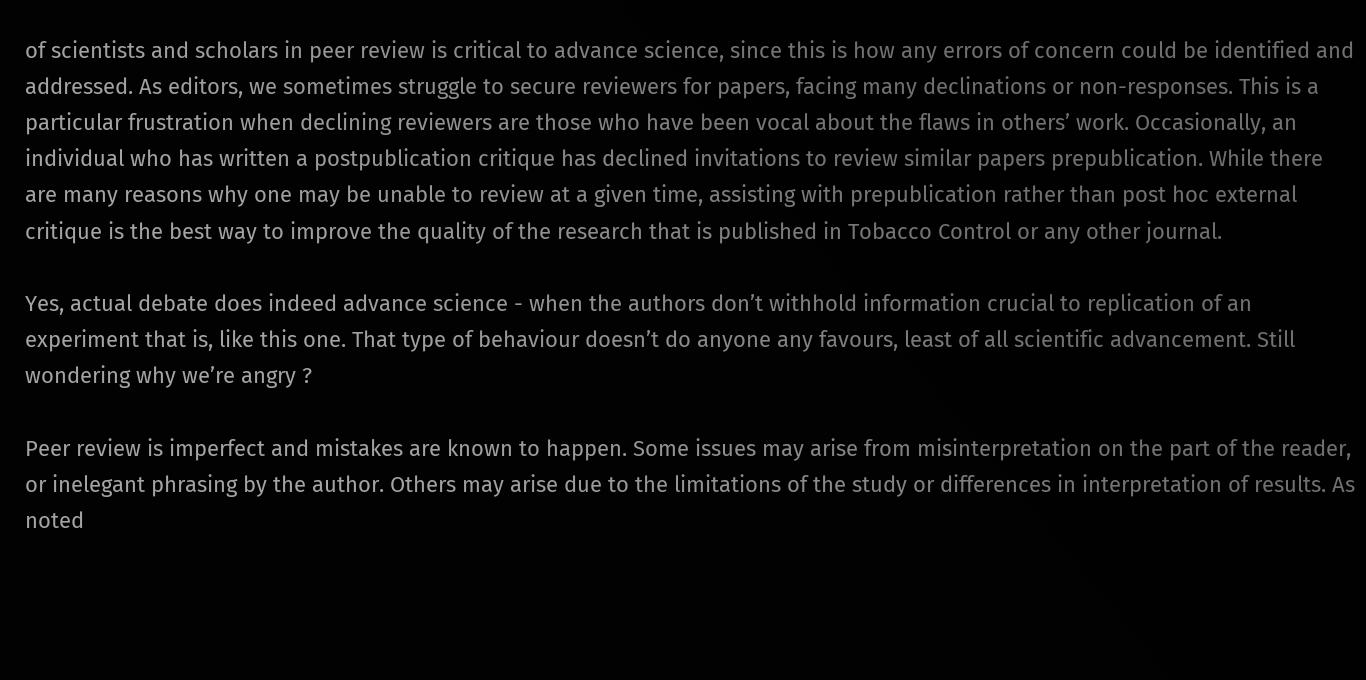of scientists and scholars in peer review is critical to advance science, since this is how any errors of concern could be identified and addressed. As editors, we sometimes struggle to secure reviewers for papers, facing many declinations or non-responses. This is a particular frustration when declining reviewers are those who have been vocal about the flaws in others’ work. Occasionally, an individual who has written a postpublication critique has declined invitations to review similar papers prepublication. While there are many reasons why one may be unable to review at a given time, assisting with prepublication rather than post hoc external critique is the best way to improve the quality of the research that is published in Tobacco Control or any other journal.

Yes, actual debate does indeed advance science - when the authors don’t withhold information crucial to replication of an experiment that is, like this one. That type of behaviour doesn’t do anyone any favours, least of all scientific advancement. Still wondering why we’re angry ?

Peer review is imperfect and mistakes are known to happen. Some issues may arise from misinterpretation on the part of the reader, or inelegant phrasing by the author. Others may arise due to the limitations of the study or differences in interpretation of results. As noted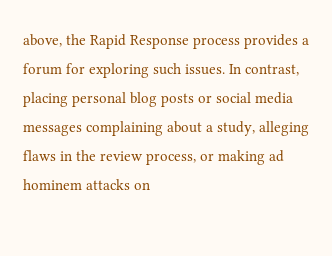above, the Rapid Response process provides a forum for exploring such issues. In contrast, placing personal blog posts or social media messages complaining about a study, alleging flaws in the review process, or making ad hominem attacks on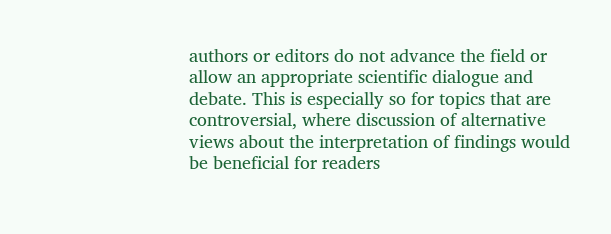authors or editors do not advance the field or allow an appropriate scientific dialogue and debate. This is especially so for topics that are controversial, where discussion of alternative views about the interpretation of findings would be beneficial for readers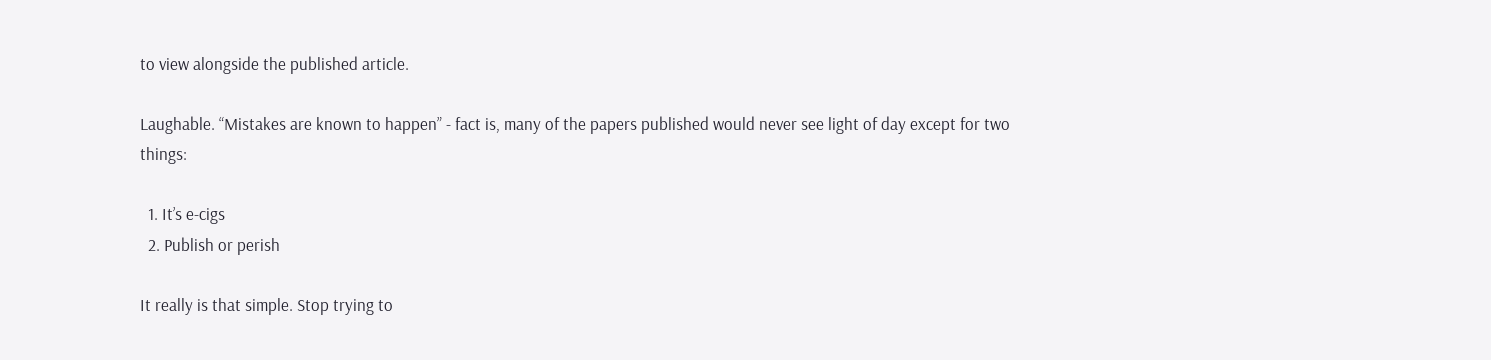to view alongside the published article.

Laughable. “Mistakes are known to happen” - fact is, many of the papers published would never see light of day except for two things:

  1. It’s e-cigs
  2. Publish or perish

It really is that simple. Stop trying to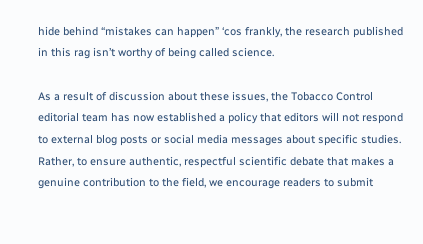hide behind “mistakes can happen” ‘cos frankly, the research published in this rag isn’t worthy of being called science.

As a result of discussion about these issues, the Tobacco Control editorial team has now established a policy that editors will not respond to external blog posts or social media messages about specific studies. Rather, to ensure authentic, respectful scientific debate that makes a genuine contribution to the field, we encourage readers to submit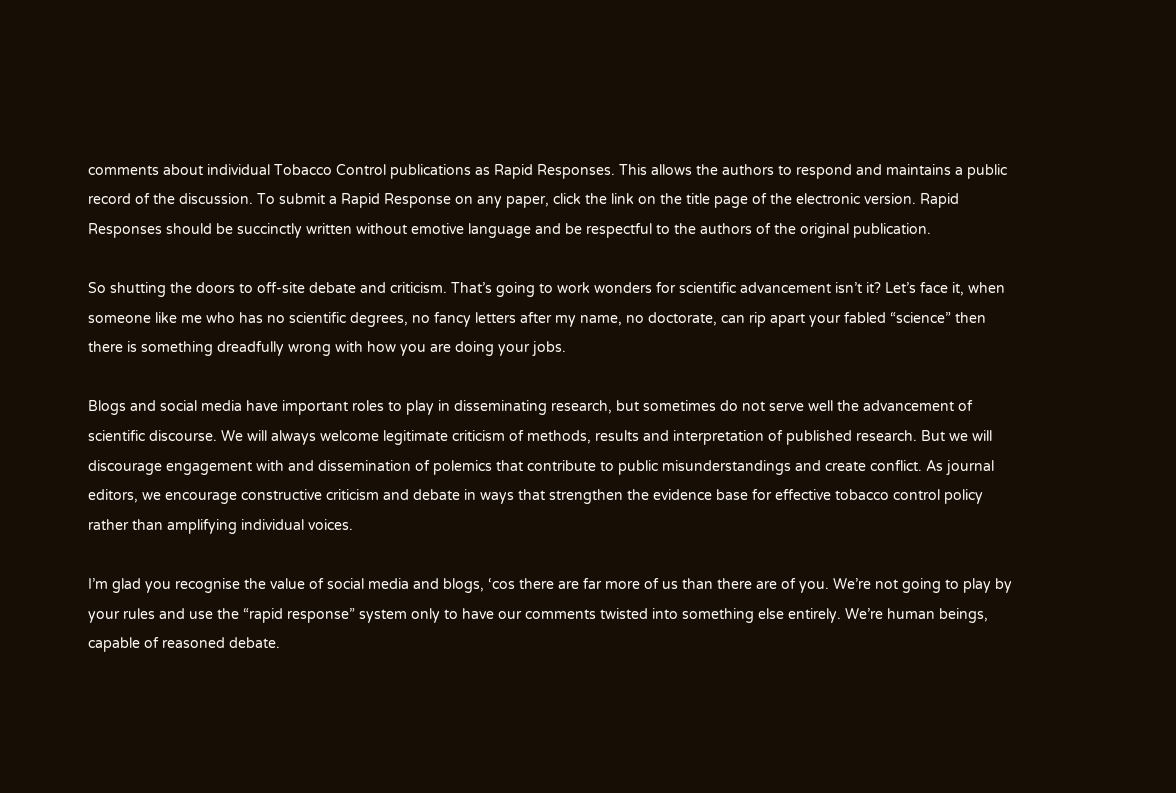comments about individual Tobacco Control publications as Rapid Responses. This allows the authors to respond and maintains a public record of the discussion. To submit a Rapid Response on any paper, click the link on the title page of the electronic version. Rapid Responses should be succinctly written without emotive language and be respectful to the authors of the original publication.

So shutting the doors to off-site debate and criticism. That’s going to work wonders for scientific advancement isn’t it? Let’s face it, when someone like me who has no scientific degrees, no fancy letters after my name, no doctorate, can rip apart your fabled “science” then there is something dreadfully wrong with how you are doing your jobs.

Blogs and social media have important roles to play in disseminating research, but sometimes do not serve well the advancement of scientific discourse. We will always welcome legitimate criticism of methods, results and interpretation of published research. But we will discourage engagement with and dissemination of polemics that contribute to public misunderstandings and create conflict. As journal editors, we encourage constructive criticism and debate in ways that strengthen the evidence base for effective tobacco control policy rather than amplifying individual voices.

I’m glad you recognise the value of social media and blogs, ‘cos there are far more of us than there are of you. We’re not going to play by your rules and use the “rapid response” system only to have our comments twisted into something else entirely. We’re human beings, capable of reasoned debate.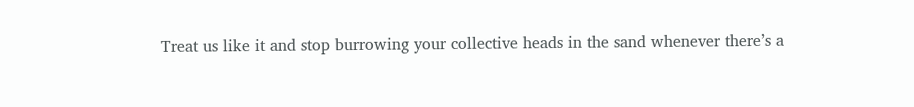Treat us like it and stop burrowing your collective heads in the sand whenever there’s a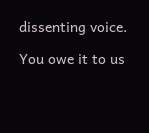dissenting voice.

You owe it to us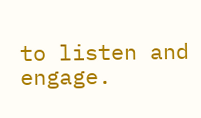to listen and engage.